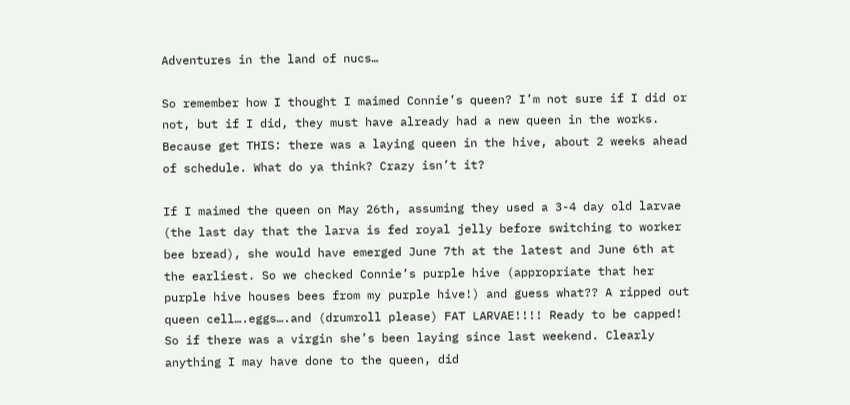Adventures in the land of nucs…

So remember how I thought I maimed Connie’s queen? I’m not sure if I did or not, but if I did, they must have already had a new queen in the works. Because get THIS: there was a laying queen in the hive, about 2 weeks ahead of schedule. What do ya think? Crazy isn’t it?

If I maimed the queen on May 26th, assuming they used a 3-4 day old larvae (the last day that the larva is fed royal jelly before switching to worker bee bread), she would have emerged June 7th at the latest and June 6th at the earliest. So we checked Connie’s purple hive (appropriate that her purple hive houses bees from my purple hive!) and guess what?? A ripped out queen cell….eggs….and (drumroll please) FAT LARVAE!!!! Ready to be capped! So if there was a virgin she’s been laying since last weekend. Clearly anything I may have done to the queen, did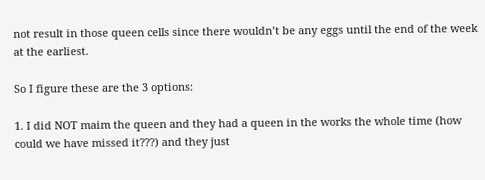not result in those queen cells since there wouldn’t be any eggs until the end of the week at the earliest.

So I figure these are the 3 options:

1. I did NOT maim the queen and they had a queen in the works the whole time (how could we have missed it???) and they just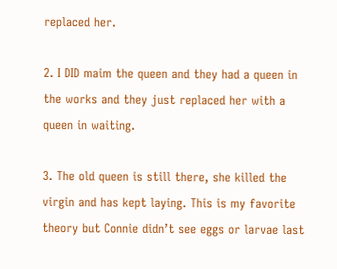replaced her.

2. I DID maim the queen and they had a queen in the works and they just replaced her with a queen in waiting.

3. The old queen is still there, she killed the virgin and has kept laying. This is my favorite theory but Connie didn’t see eggs or larvae last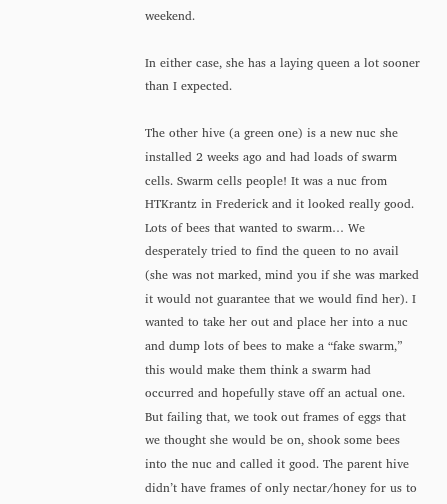weekend.

In either case, she has a laying queen a lot sooner than I expected.

The other hive (a green one) is a new nuc she installed 2 weeks ago and had loads of swarm cells. Swarm cells people! It was a nuc from HTKrantz in Frederick and it looked really good. Lots of bees that wanted to swarm… We desperately tried to find the queen to no avail (she was not marked, mind you if she was marked it would not guarantee that we would find her). I wanted to take her out and place her into a nuc and dump lots of bees to make a “fake swarm,” this would make them think a swarm had occurred and hopefully stave off an actual one. But failing that, we took out frames of eggs that we thought she would be on, shook some bees into the nuc and called it good. The parent hive didn’t have frames of only nectar/honey for us to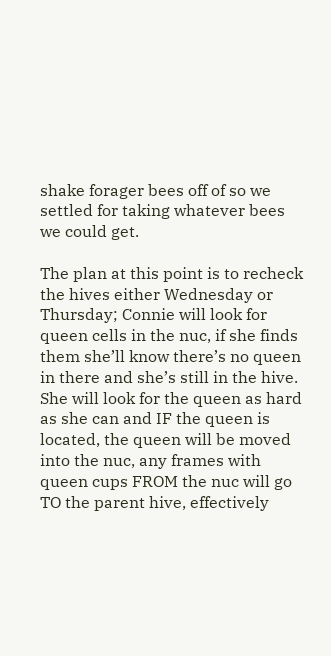shake forager bees off of so we settled for taking whatever bees we could get.

The plan at this point is to recheck the hives either Wednesday or Thursday; Connie will look for queen cells in the nuc, if she finds them she’ll know there’s no queen in there and she’s still in the hive. She will look for the queen as hard as she can and IF the queen is located, the queen will be moved into the nuc, any frames with queen cups FROM the nuc will go TO the parent hive, effectively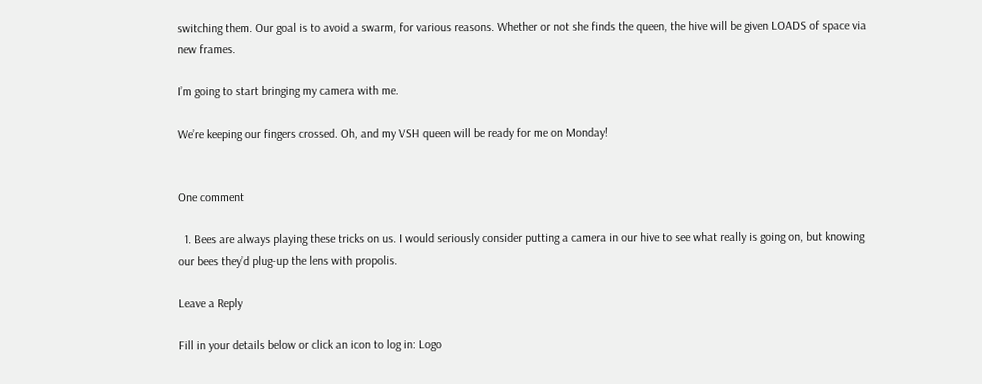switching them. Our goal is to avoid a swarm, for various reasons. Whether or not she finds the queen, the hive will be given LOADS of space via new frames.

I’m going to start bringing my camera with me.

We’re keeping our fingers crossed. Oh, and my VSH queen will be ready for me on Monday!


One comment

  1. Bees are always playing these tricks on us. I would seriously consider putting a camera in our hive to see what really is going on, but knowing our bees they’d plug-up the lens with propolis.

Leave a Reply

Fill in your details below or click an icon to log in: Logo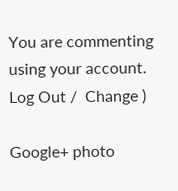You are commenting using your account. Log Out /  Change )

Google+ photo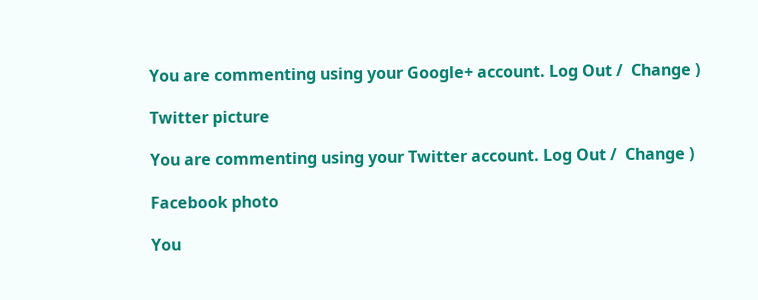You are commenting using your Google+ account. Log Out /  Change )

Twitter picture

You are commenting using your Twitter account. Log Out /  Change )

Facebook photo

You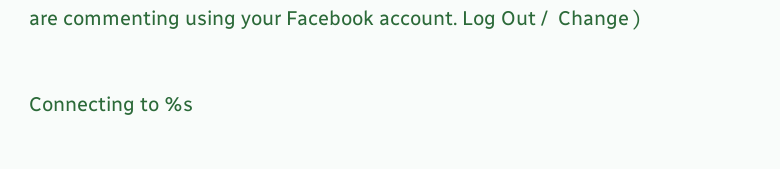are commenting using your Facebook account. Log Out /  Change )


Connecting to %s